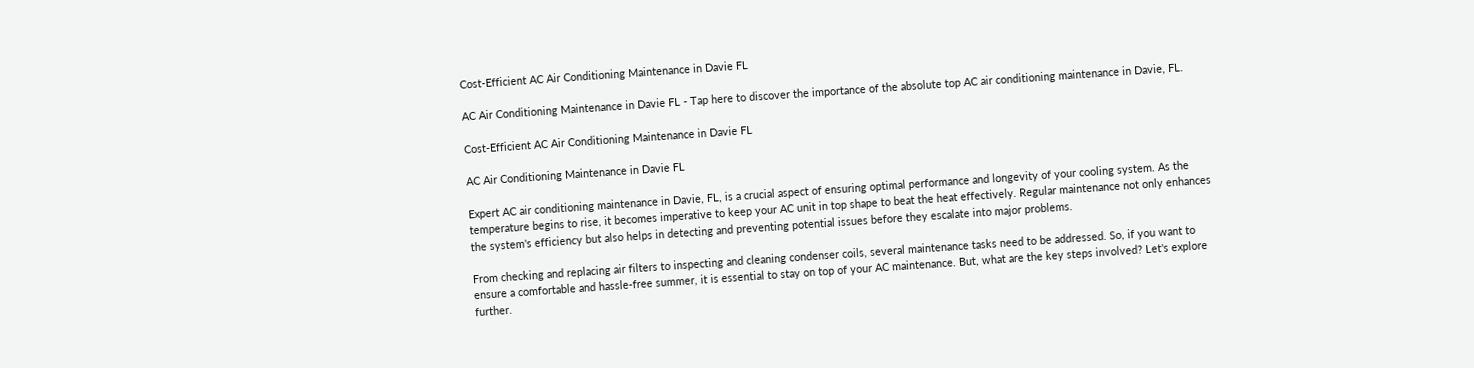Cost-Efficient AC Air Conditioning Maintenance in Davie FL

AC Air Conditioning Maintenance in Davie FL - Tap here to discover the importance of the absolute top AC air conditioning maintenance in Davie, FL.

Cost-Efficient AC Air Conditioning Maintenance in Davie FL

AC Air Conditioning Maintenance in Davie FL

Expert AC air conditioning maintenance in Davie, FL, is a crucial aspect of ensuring optimal performance and longevity of your cooling system. As the temperature begins to rise, it becomes imperative to keep your AC unit in top shape to beat the heat effectively. Regular maintenance not only enhances the system's efficiency but also helps in detecting and preventing potential issues before they escalate into major problems.

From checking and replacing air filters to inspecting and cleaning condenser coils, several maintenance tasks need to be addressed. So, if you want to ensure a comfortable and hassle-free summer, it is essential to stay on top of your AC maintenance. But, what are the key steps involved? Let's explore further.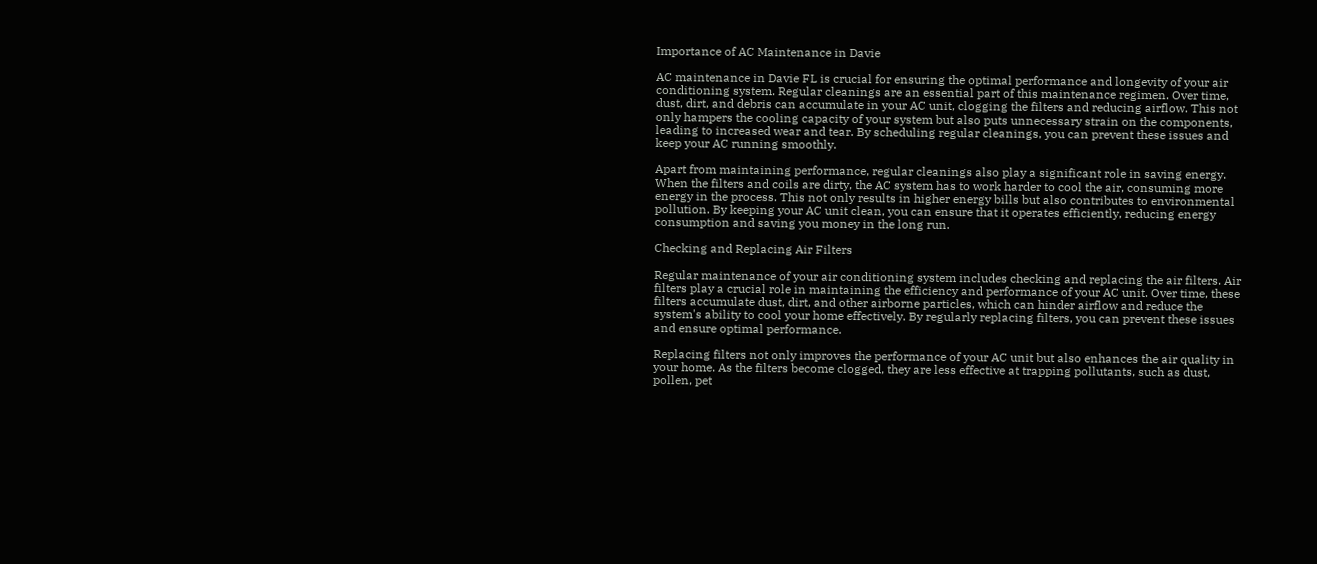Importance of AC Maintenance in Davie

AC maintenance in Davie FL is crucial for ensuring the optimal performance and longevity of your air conditioning system. Regular cleanings are an essential part of this maintenance regimen. Over time, dust, dirt, and debris can accumulate in your AC unit, clogging the filters and reducing airflow. This not only hampers the cooling capacity of your system but also puts unnecessary strain on the components, leading to increased wear and tear. By scheduling regular cleanings, you can prevent these issues and keep your AC running smoothly.

Apart from maintaining performance, regular cleanings also play a significant role in saving energy. When the filters and coils are dirty, the AC system has to work harder to cool the air, consuming more energy in the process. This not only results in higher energy bills but also contributes to environmental pollution. By keeping your AC unit clean, you can ensure that it operates efficiently, reducing energy consumption and saving you money in the long run.

Checking and Replacing Air Filters

Regular maintenance of your air conditioning system includes checking and replacing the air filters. Air filters play a crucial role in maintaining the efficiency and performance of your AC unit. Over time, these filters accumulate dust, dirt, and other airborne particles, which can hinder airflow and reduce the system's ability to cool your home effectively. By regularly replacing filters, you can prevent these issues and ensure optimal performance.

Replacing filters not only improves the performance of your AC unit but also enhances the air quality in your home. As the filters become clogged, they are less effective at trapping pollutants, such as dust, pollen, pet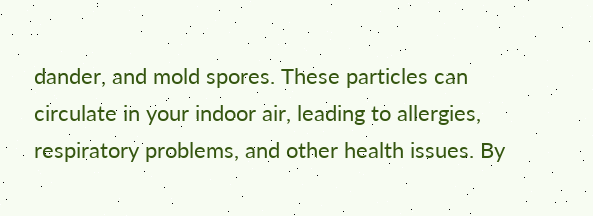dander, and mold spores. These particles can circulate in your indoor air, leading to allergies, respiratory problems, and other health issues. By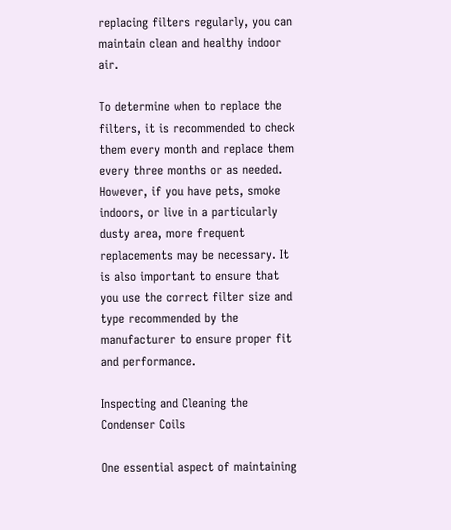replacing filters regularly, you can maintain clean and healthy indoor air.

To determine when to replace the filters, it is recommended to check them every month and replace them every three months or as needed. However, if you have pets, smoke indoors, or live in a particularly dusty area, more frequent replacements may be necessary. It is also important to ensure that you use the correct filter size and type recommended by the manufacturer to ensure proper fit and performance.

Inspecting and Cleaning the Condenser Coils

One essential aspect of maintaining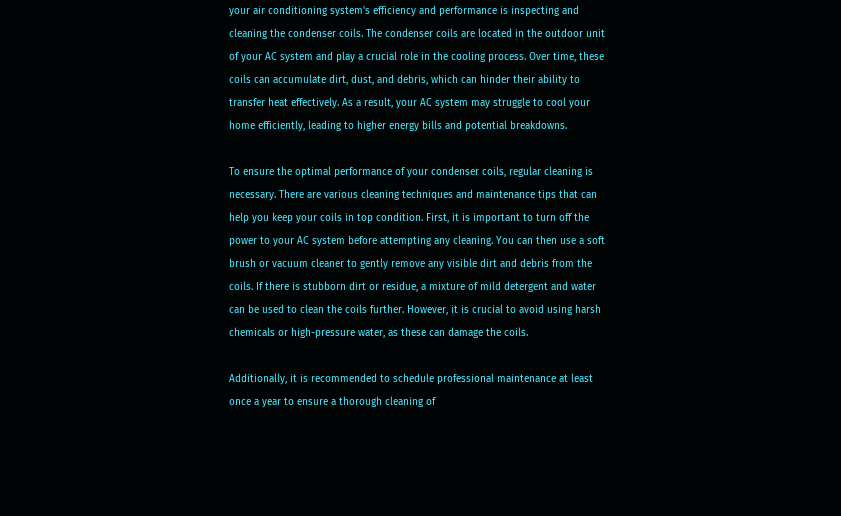your air conditioning system's efficiency and performance is inspecting and cleaning the condenser coils. The condenser coils are located in the outdoor unit of your AC system and play a crucial role in the cooling process. Over time, these coils can accumulate dirt, dust, and debris, which can hinder their ability to transfer heat effectively. As a result, your AC system may struggle to cool your home efficiently, leading to higher energy bills and potential breakdowns.

To ensure the optimal performance of your condenser coils, regular cleaning is necessary. There are various cleaning techniques and maintenance tips that can help you keep your coils in top condition. First, it is important to turn off the power to your AC system before attempting any cleaning. You can then use a soft brush or vacuum cleaner to gently remove any visible dirt and debris from the coils. If there is stubborn dirt or residue, a mixture of mild detergent and water can be used to clean the coils further. However, it is crucial to avoid using harsh chemicals or high-pressure water, as these can damage the coils.

Additionally, it is recommended to schedule professional maintenance at least once a year to ensure a thorough cleaning of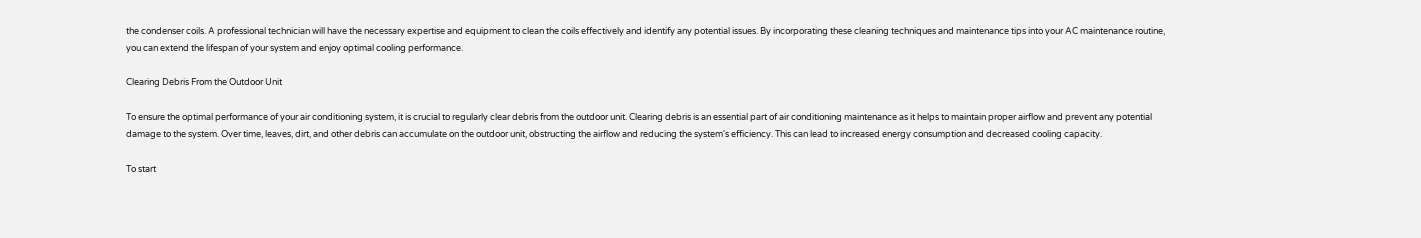the condenser coils. A professional technician will have the necessary expertise and equipment to clean the coils effectively and identify any potential issues. By incorporating these cleaning techniques and maintenance tips into your AC maintenance routine, you can extend the lifespan of your system and enjoy optimal cooling performance.

Clearing Debris From the Outdoor Unit

To ensure the optimal performance of your air conditioning system, it is crucial to regularly clear debris from the outdoor unit. Clearing debris is an essential part of air conditioning maintenance as it helps to maintain proper airflow and prevent any potential damage to the system. Over time, leaves, dirt, and other debris can accumulate on the outdoor unit, obstructing the airflow and reducing the system's efficiency. This can lead to increased energy consumption and decreased cooling capacity.

To start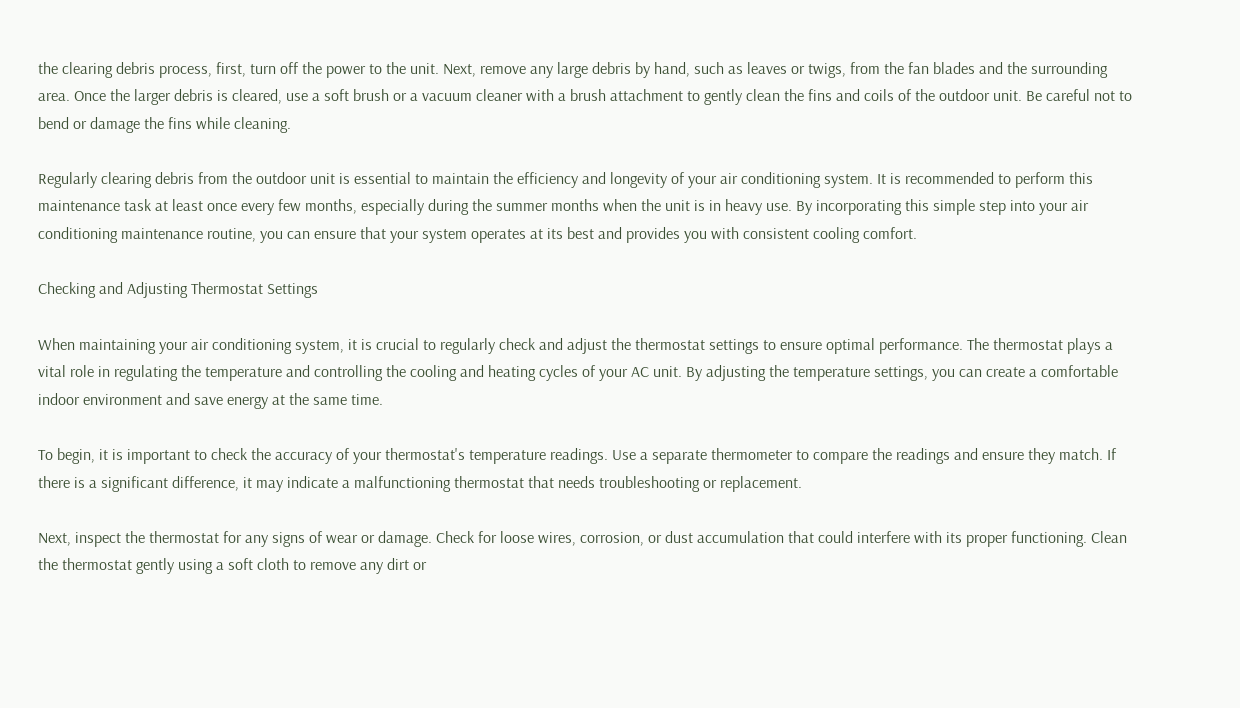the clearing debris process, first, turn off the power to the unit. Next, remove any large debris by hand, such as leaves or twigs, from the fan blades and the surrounding area. Once the larger debris is cleared, use a soft brush or a vacuum cleaner with a brush attachment to gently clean the fins and coils of the outdoor unit. Be careful not to bend or damage the fins while cleaning.

Regularly clearing debris from the outdoor unit is essential to maintain the efficiency and longevity of your air conditioning system. It is recommended to perform this maintenance task at least once every few months, especially during the summer months when the unit is in heavy use. By incorporating this simple step into your air conditioning maintenance routine, you can ensure that your system operates at its best and provides you with consistent cooling comfort.

Checking and Adjusting Thermostat Settings

When maintaining your air conditioning system, it is crucial to regularly check and adjust the thermostat settings to ensure optimal performance. The thermostat plays a vital role in regulating the temperature and controlling the cooling and heating cycles of your AC unit. By adjusting the temperature settings, you can create a comfortable indoor environment and save energy at the same time.

To begin, it is important to check the accuracy of your thermostat's temperature readings. Use a separate thermometer to compare the readings and ensure they match. If there is a significant difference, it may indicate a malfunctioning thermostat that needs troubleshooting or replacement.

Next, inspect the thermostat for any signs of wear or damage. Check for loose wires, corrosion, or dust accumulation that could interfere with its proper functioning. Clean the thermostat gently using a soft cloth to remove any dirt or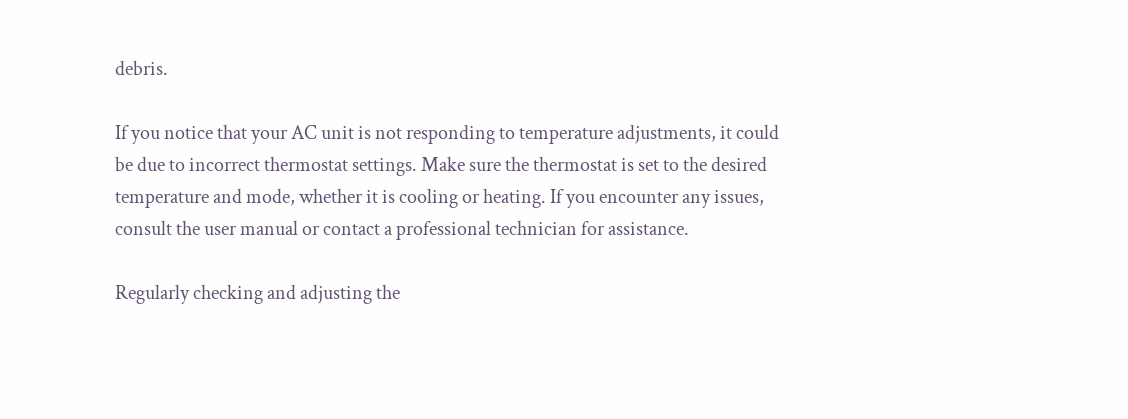debris.

If you notice that your AC unit is not responding to temperature adjustments, it could be due to incorrect thermostat settings. Make sure the thermostat is set to the desired temperature and mode, whether it is cooling or heating. If you encounter any issues, consult the user manual or contact a professional technician for assistance.

Regularly checking and adjusting the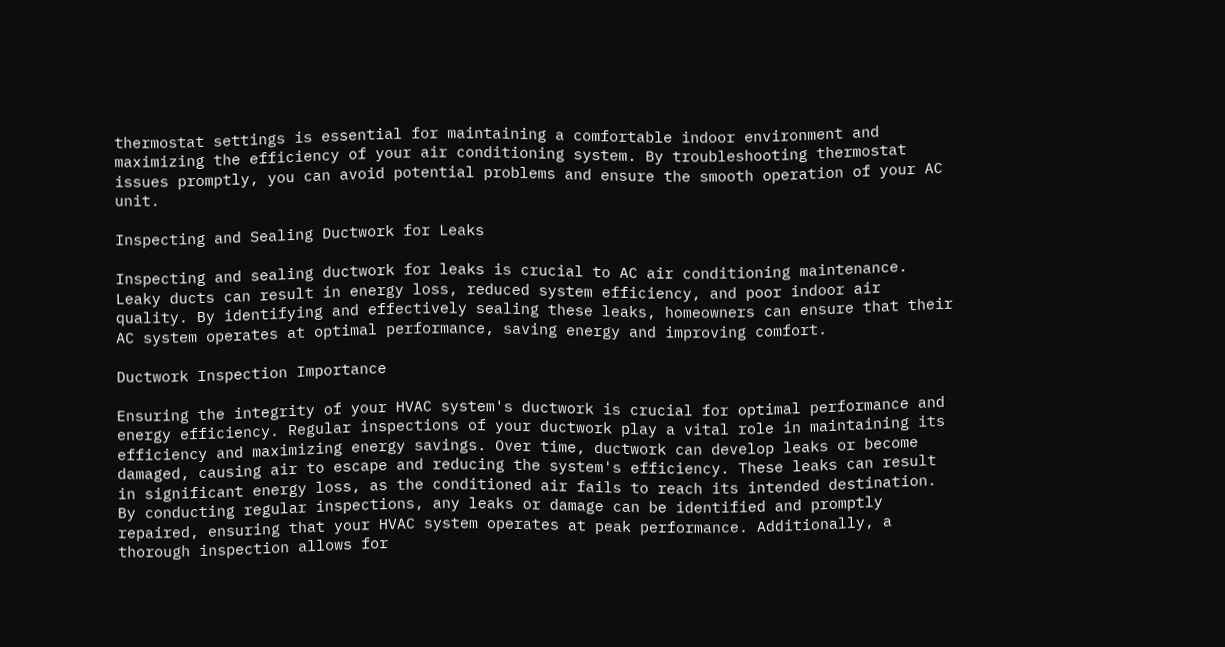thermostat settings is essential for maintaining a comfortable indoor environment and maximizing the efficiency of your air conditioning system. By troubleshooting thermostat issues promptly, you can avoid potential problems and ensure the smooth operation of your AC unit.

Inspecting and Sealing Ductwork for Leaks

Inspecting and sealing ductwork for leaks is crucial to AC air conditioning maintenance. Leaky ducts can result in energy loss, reduced system efficiency, and poor indoor air quality. By identifying and effectively sealing these leaks, homeowners can ensure that their AC system operates at optimal performance, saving energy and improving comfort.

Ductwork Inspection Importance

Ensuring the integrity of your HVAC system's ductwork is crucial for optimal performance and energy efficiency. Regular inspections of your ductwork play a vital role in maintaining its efficiency and maximizing energy savings. Over time, ductwork can develop leaks or become damaged, causing air to escape and reducing the system's efficiency. These leaks can result in significant energy loss, as the conditioned air fails to reach its intended destination. By conducting regular inspections, any leaks or damage can be identified and promptly repaired, ensuring that your HVAC system operates at peak performance. Additionally, a thorough inspection allows for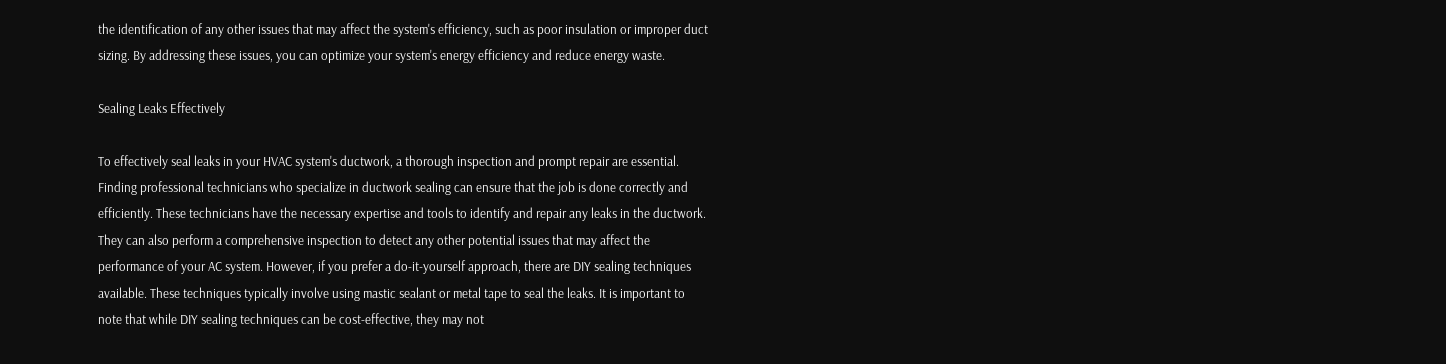the identification of any other issues that may affect the system's efficiency, such as poor insulation or improper duct sizing. By addressing these issues, you can optimize your system's energy efficiency and reduce energy waste.

Sealing Leaks Effectively

To effectively seal leaks in your HVAC system's ductwork, a thorough inspection and prompt repair are essential. Finding professional technicians who specialize in ductwork sealing can ensure that the job is done correctly and efficiently. These technicians have the necessary expertise and tools to identify and repair any leaks in the ductwork. They can also perform a comprehensive inspection to detect any other potential issues that may affect the performance of your AC system. However, if you prefer a do-it-yourself approach, there are DIY sealing techniques available. These techniques typically involve using mastic sealant or metal tape to seal the leaks. It is important to note that while DIY sealing techniques can be cost-effective, they may not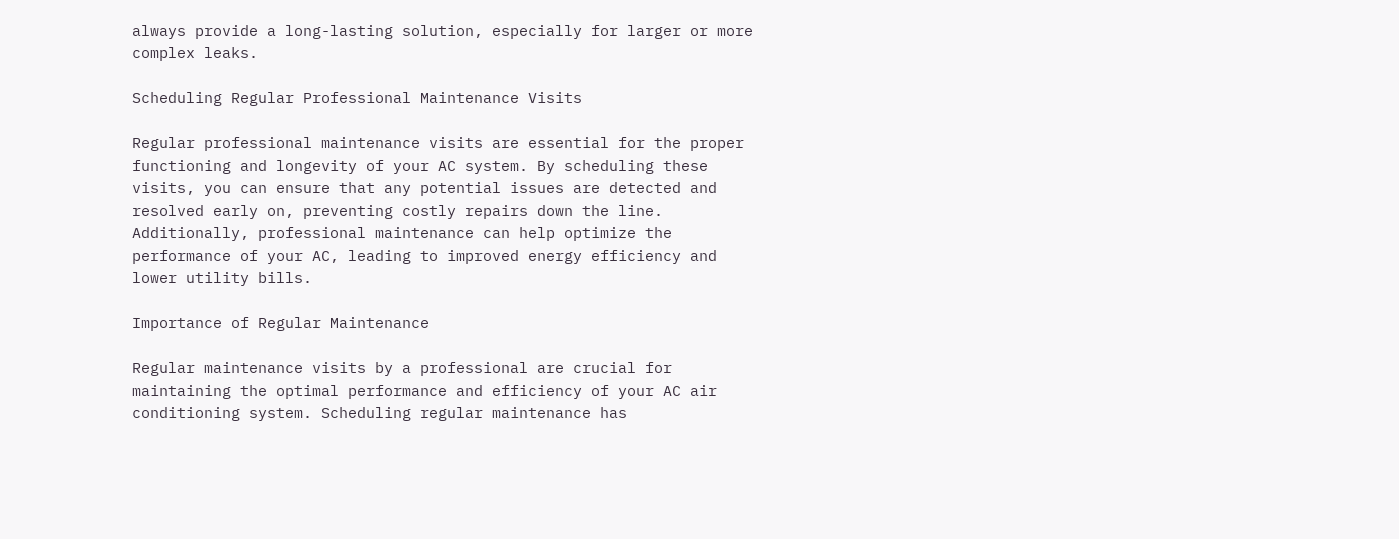always provide a long-lasting solution, especially for larger or more complex leaks.

Scheduling Regular Professional Maintenance Visits

Regular professional maintenance visits are essential for the proper functioning and longevity of your AC system. By scheduling these visits, you can ensure that any potential issues are detected and resolved early on, preventing costly repairs down the line. Additionally, professional maintenance can help optimize the performance of your AC, leading to improved energy efficiency and lower utility bills.

Importance of Regular Maintenance

Regular maintenance visits by a professional are crucial for maintaining the optimal performance and efficiency of your AC air conditioning system. Scheduling regular maintenance has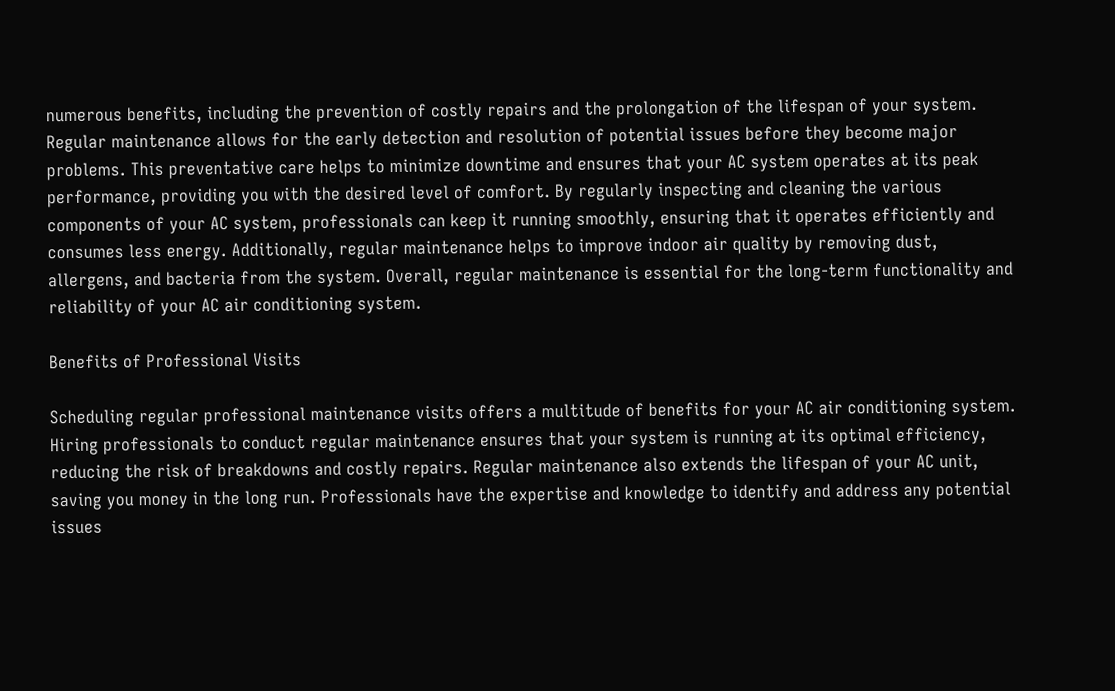numerous benefits, including the prevention of costly repairs and the prolongation of the lifespan of your system. Regular maintenance allows for the early detection and resolution of potential issues before they become major problems. This preventative care helps to minimize downtime and ensures that your AC system operates at its peak performance, providing you with the desired level of comfort. By regularly inspecting and cleaning the various components of your AC system, professionals can keep it running smoothly, ensuring that it operates efficiently and consumes less energy. Additionally, regular maintenance helps to improve indoor air quality by removing dust, allergens, and bacteria from the system. Overall, regular maintenance is essential for the long-term functionality and reliability of your AC air conditioning system.

Benefits of Professional Visits

Scheduling regular professional maintenance visits offers a multitude of benefits for your AC air conditioning system. Hiring professionals to conduct regular maintenance ensures that your system is running at its optimal efficiency, reducing the risk of breakdowns and costly repairs. Regular maintenance also extends the lifespan of your AC unit, saving you money in the long run. Professionals have the expertise and knowledge to identify and address any potential issues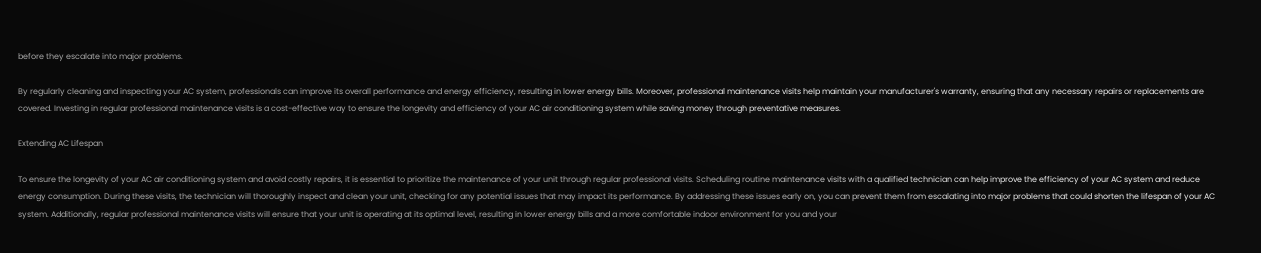before they escalate into major problems.

By regularly cleaning and inspecting your AC system, professionals can improve its overall performance and energy efficiency, resulting in lower energy bills. Moreover, professional maintenance visits help maintain your manufacturer's warranty, ensuring that any necessary repairs or replacements are covered. Investing in regular professional maintenance visits is a cost-effective way to ensure the longevity and efficiency of your AC air conditioning system while saving money through preventative measures.

Extending AC Lifespan

To ensure the longevity of your AC air conditioning system and avoid costly repairs, it is essential to prioritize the maintenance of your unit through regular professional visits. Scheduling routine maintenance visits with a qualified technician can help improve the efficiency of your AC system and reduce energy consumption. During these visits, the technician will thoroughly inspect and clean your unit, checking for any potential issues that may impact its performance. By addressing these issues early on, you can prevent them from escalating into major problems that could shorten the lifespan of your AC system. Additionally, regular professional maintenance visits will ensure that your unit is operating at its optimal level, resulting in lower energy bills and a more comfortable indoor environment for you and your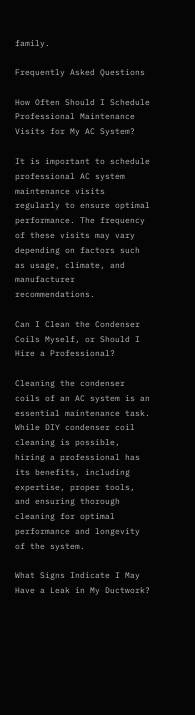family.

Frequently Asked Questions

How Often Should I Schedule Professional Maintenance Visits for My AC System?

It is important to schedule professional AC system maintenance visits regularly to ensure optimal performance. The frequency of these visits may vary depending on factors such as usage, climate, and manufacturer recommendations.

Can I Clean the Condenser Coils Myself, or Should I Hire a Professional?

Cleaning the condenser coils of an AC system is an essential maintenance task. While DIY condenser coil cleaning is possible, hiring a professional has its benefits, including expertise, proper tools, and ensuring thorough cleaning for optimal performance and longevity of the system.

What Signs Indicate I May Have a Leak in My Ductwork?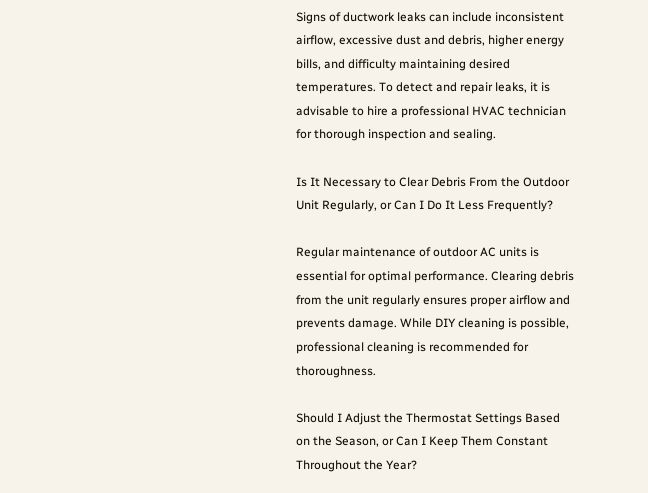Signs of ductwork leaks can include inconsistent airflow, excessive dust and debris, higher energy bills, and difficulty maintaining desired temperatures. To detect and repair leaks, it is advisable to hire a professional HVAC technician for thorough inspection and sealing.

Is It Necessary to Clear Debris From the Outdoor Unit Regularly, or Can I Do It Less Frequently?

Regular maintenance of outdoor AC units is essential for optimal performance. Clearing debris from the unit regularly ensures proper airflow and prevents damage. While DIY cleaning is possible, professional cleaning is recommended for thoroughness.

Should I Adjust the Thermostat Settings Based on the Season, or Can I Keep Them Constant Throughout the Year?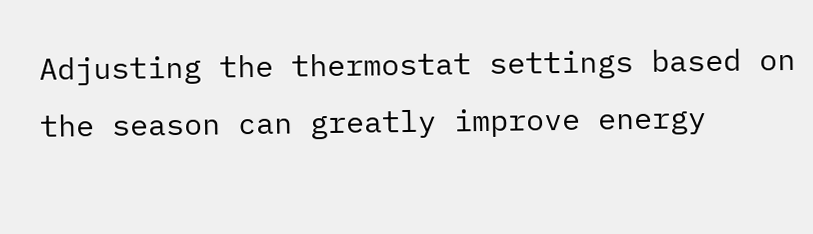Adjusting the thermostat settings based on the season can greatly improve energy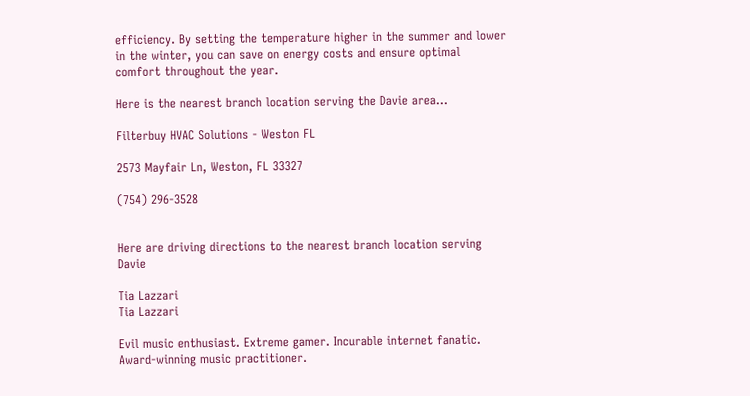efficiency. By setting the temperature higher in the summer and lower in the winter, you can save on energy costs and ensure optimal comfort throughout the year.

Here is the nearest branch location serving the Davie area…

Filterbuy HVAC Solutions - Weston FL

2573 Mayfair Ln, Weston, FL 33327

(754) 296-3528


Here are driving directions to the nearest branch location serving Davie

Tia Lazzari
Tia Lazzari

Evil music enthusiast. Extreme gamer. Incurable internet fanatic. Award-winning music practitioner.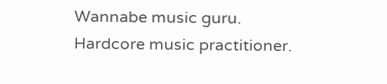Wannabe music guru. Hardcore music practitioner.